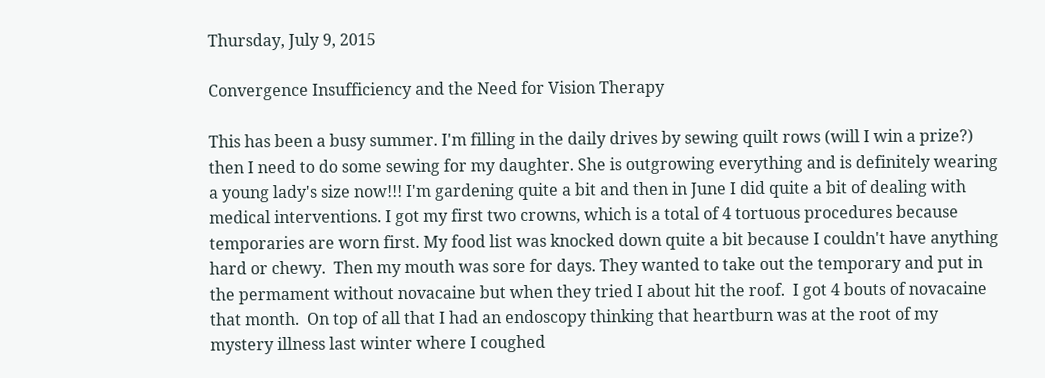Thursday, July 9, 2015

Convergence Insufficiency and the Need for Vision Therapy

This has been a busy summer. I'm filling in the daily drives by sewing quilt rows (will I win a prize?) then I need to do some sewing for my daughter. She is outgrowing everything and is definitely wearing a young lady's size now!!! I'm gardening quite a bit and then in June I did quite a bit of dealing with medical interventions. I got my first two crowns, which is a total of 4 tortuous procedures because temporaries are worn first. My food list was knocked down quite a bit because I couldn't have anything hard or chewy.  Then my mouth was sore for days. They wanted to take out the temporary and put in the permament without novacaine but when they tried I about hit the roof.  I got 4 bouts of novacaine that month.  On top of all that I had an endoscopy thinking that heartburn was at the root of my  mystery illness last winter where I coughed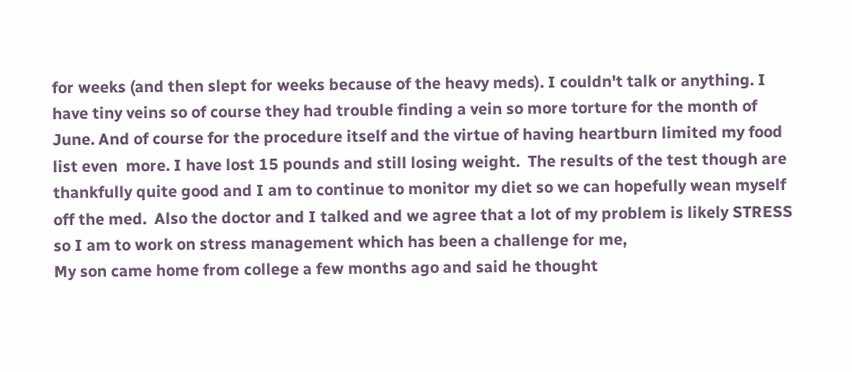for weeks (and then slept for weeks because of the heavy meds). I couldn't talk or anything. I have tiny veins so of course they had trouble finding a vein so more torture for the month of June. And of course for the procedure itself and the virtue of having heartburn limited my food list even  more. I have lost 15 pounds and still losing weight.  The results of the test though are thankfully quite good and I am to continue to monitor my diet so we can hopefully wean myself off the med.  Also the doctor and I talked and we agree that a lot of my problem is likely STRESS so I am to work on stress management which has been a challenge for me,
My son came home from college a few months ago and said he thought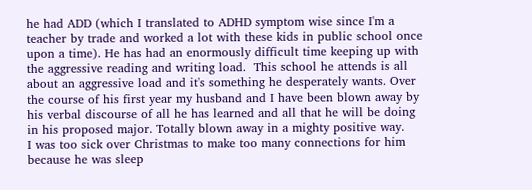he had ADD (which I translated to ADHD symptom wise since I'm a teacher by trade and worked a lot with these kids in public school once upon a time). He has had an enormously difficult time keeping up with the aggressive reading and writing load.  This school he attends is all about an aggressive load and it's something he desperately wants. Over the course of his first year my husband and I have been blown away by his verbal discourse of all he has learned and all that he will be doing in his proposed major. Totally blown away in a mighty positive way.
I was too sick over Christmas to make too many connections for him because he was sleep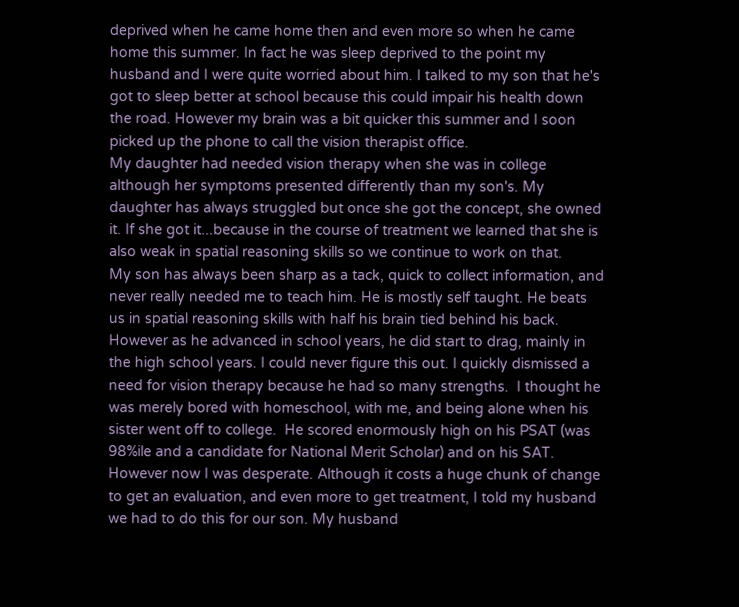deprived when he came home then and even more so when he came home this summer. In fact he was sleep deprived to the point my husband and I were quite worried about him. I talked to my son that he's got to sleep better at school because this could impair his health down the road. However my brain was a bit quicker this summer and I soon picked up the phone to call the vision therapist office.
My daughter had needed vision therapy when she was in college although her symptoms presented differently than my son's. My daughter has always struggled but once she got the concept, she owned it. If she got it...because in the course of treatment we learned that she is also weak in spatial reasoning skills so we continue to work on that.
My son has always been sharp as a tack, quick to collect information, and never really needed me to teach him. He is mostly self taught. He beats us in spatial reasoning skills with half his brain tied behind his back. However as he advanced in school years, he did start to drag, mainly in the high school years. I could never figure this out. I quickly dismissed a need for vision therapy because he had so many strengths.  I thought he was merely bored with homeschool, with me, and being alone when his sister went off to college.  He scored enormously high on his PSAT (was 98%ile and a candidate for National Merit Scholar) and on his SAT.
However now I was desperate. Although it costs a huge chunk of change to get an evaluation, and even more to get treatment, I told my husband we had to do this for our son. My husband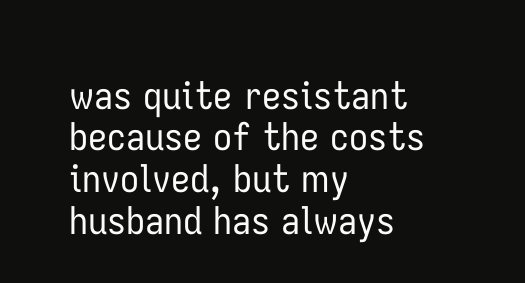was quite resistant because of the costs involved, but my husband has always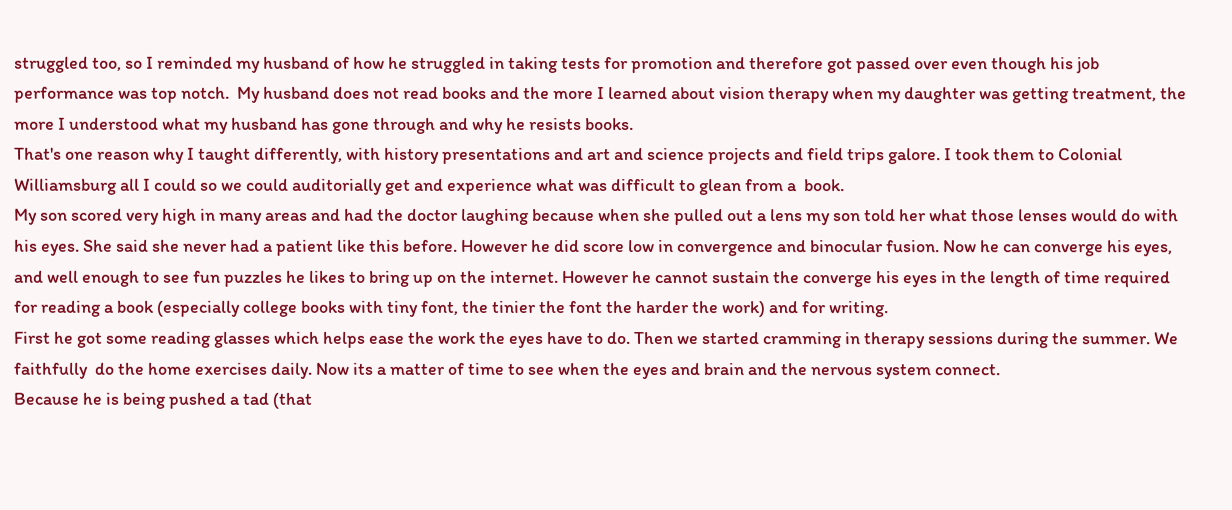struggled too, so I reminded my husband of how he struggled in taking tests for promotion and therefore got passed over even though his job performance was top notch.  My husband does not read books and the more I learned about vision therapy when my daughter was getting treatment, the more I understood what my husband has gone through and why he resists books.
That's one reason why I taught differently, with history presentations and art and science projects and field trips galore. I took them to Colonial Williamsburg all I could so we could auditorially get and experience what was difficult to glean from a  book.
My son scored very high in many areas and had the doctor laughing because when she pulled out a lens my son told her what those lenses would do with his eyes. She said she never had a patient like this before. However he did score low in convergence and binocular fusion. Now he can converge his eyes, and well enough to see fun puzzles he likes to bring up on the internet. However he cannot sustain the converge his eyes in the length of time required for reading a book (especially college books with tiny font, the tinier the font the harder the work) and for writing.
First he got some reading glasses which helps ease the work the eyes have to do. Then we started cramming in therapy sessions during the summer. We faithfully  do the home exercises daily. Now its a matter of time to see when the eyes and brain and the nervous system connect.
Because he is being pushed a tad (that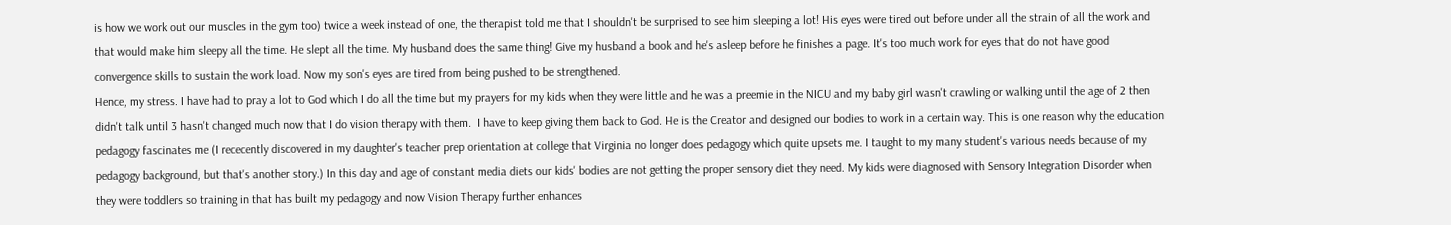is how we work out our muscles in the gym too) twice a week instead of one, the therapist told me that I shouldn't be surprised to see him sleeping a lot! His eyes were tired out before under all the strain of all the work and that would make him sleepy all the time. He slept all the time. My husband does the same thing! Give my husband a book and he's asleep before he finishes a page. It's too much work for eyes that do not have good convergence skills to sustain the work load. Now my son's eyes are tired from being pushed to be strengthened.
Hence, my stress. I have had to pray a lot to God which I do all the time but my prayers for my kids when they were little and he was a preemie in the NICU and my baby girl wasn't crawling or walking until the age of 2 then didn't talk until 3 hasn't changed much now that I do vision therapy with them.  I have to keep giving them back to God. He is the Creator and designed our bodies to work in a certain way. This is one reason why the education pedagogy fascinates me (I rececently discovered in my daughter's teacher prep orientation at college that Virginia no longer does pedagogy which quite upsets me. I taught to my many student's various needs because of my pedagogy background, but that's another story.) In this day and age of constant media diets our kids' bodies are not getting the proper sensory diet they need. My kids were diagnosed with Sensory Integration Disorder when they were toddlers so training in that has built my pedagogy and now Vision Therapy further enhances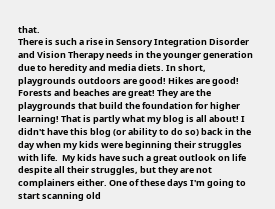that.
There is such a rise in Sensory Integration Disorder and Vision Therapy needs in the younger generation due to heredity and media diets. In short, playgrounds outdoors are good! Hikes are good! Forests and beaches are great! They are the playgrounds that build the foundation for higher learning! That is partly what my blog is all about! I didn't have this blog (or ability to do so) back in the day when my kids were beginning their struggles with life.  My kids have such a great outlook on life despite all their struggles, but they are not complainers either. One of these days I'm going to start scanning old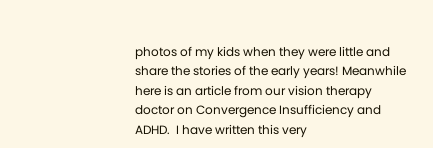photos of my kids when they were little and share the stories of the early years! Meanwhile here is an article from our vision therapy doctor on Convergence Insufficiency and ADHD.  I have written this very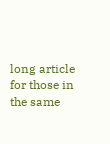long article for those in the same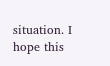situation. I hope this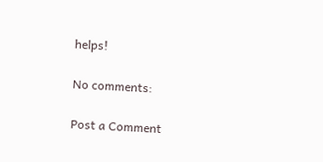helps!

No comments:

Post a Comment